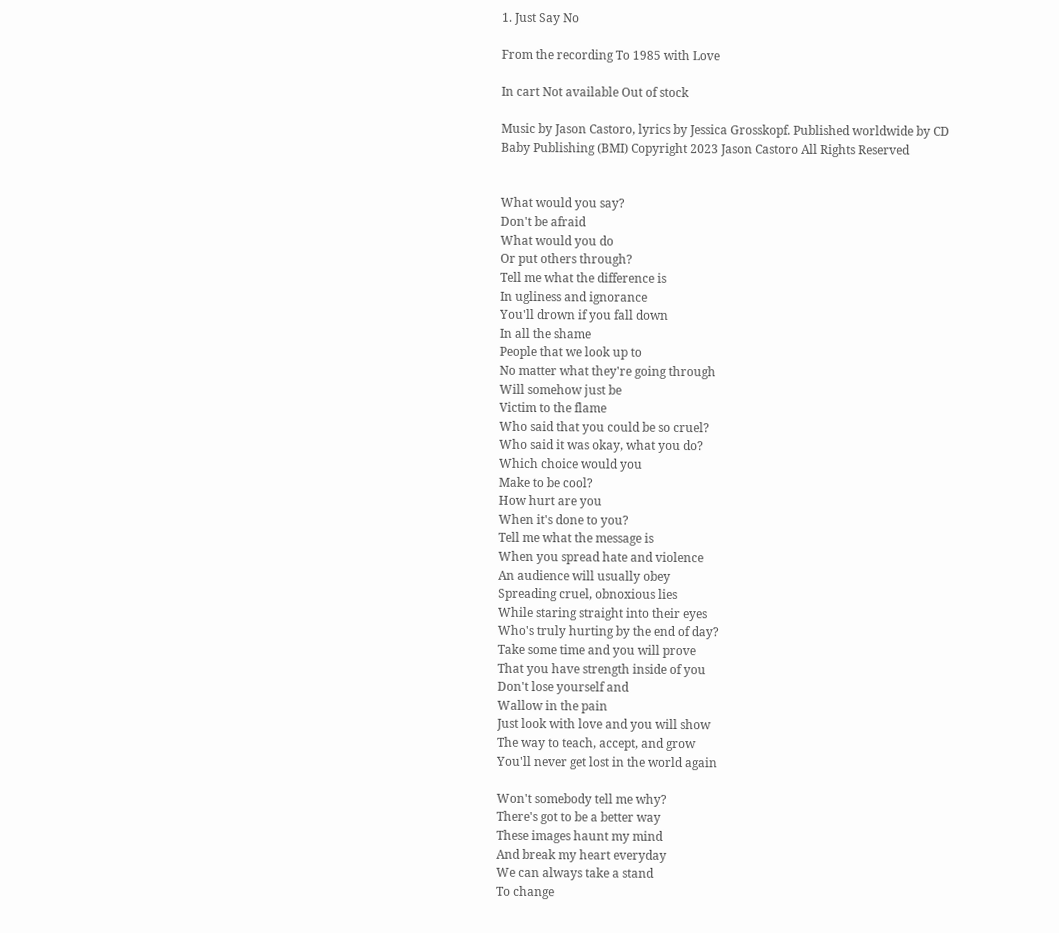1. Just Say No

From the recording To 1985 with Love

In cart Not available Out of stock

Music by Jason Castoro, lyrics by Jessica Grosskopf. Published worldwide by CD Baby Publishing (BMI) Copyright 2023 Jason Castoro All Rights Reserved


What would you say?
Don't be afraid
What would you do
Or put others through?
Tell me what the difference is
In ugliness and ignorance
You'll drown if you fall down
In all the shame
People that we look up to
No matter what they're going through
Will somehow just be
Victim to the flame
Who said that you could be so cruel?
Who said it was okay, what you do?
Which choice would you
Make to be cool?
How hurt are you
When it's done to you?
Tell me what the message is
When you spread hate and violence
An audience will usually obey
Spreading cruel, obnoxious lies
While staring straight into their eyes
Who's truly hurting by the end of day?
Take some time and you will prove
That you have strength inside of you
Don't lose yourself and
Wallow in the pain
Just look with love and you will show
The way to teach, accept, and grow
You'll never get lost in the world again

Won't somebody tell me why?
There's got to be a better way
These images haunt my mind
And break my heart everyday
We can always take a stand
To change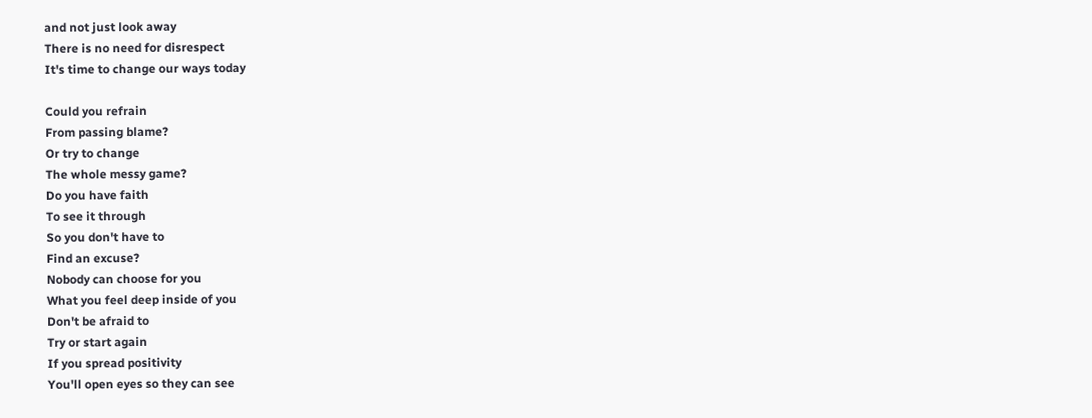and not just look away
There is no need for disrespect
It's time to change our ways today

Could you refrain
From passing blame?
Or try to change
The whole messy game?
Do you have faith
To see it through
So you don't have to
Find an excuse?
Nobody can choose for you
What you feel deep inside of you
Don't be afraid to
Try or start again
If you spread positivity
You'll open eyes so they can see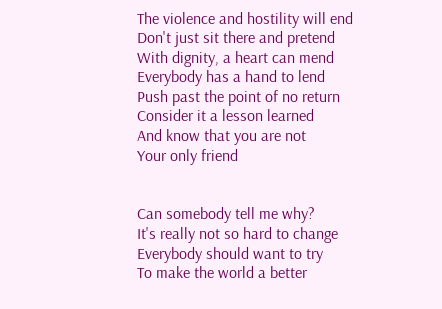The violence and hostility will end
Don't just sit there and pretend
With dignity, a heart can mend
Everybody has a hand to lend
Push past the point of no return
Consider it a lesson learned
And know that you are not
Your only friend


Can somebody tell me why?
It's really not so hard to change
Everybody should want to try
To make the world a better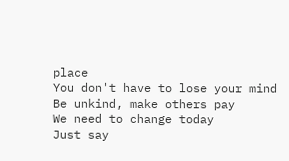place
You don't have to lose your mind
Be unkind, make others pay
We need to change today
Just say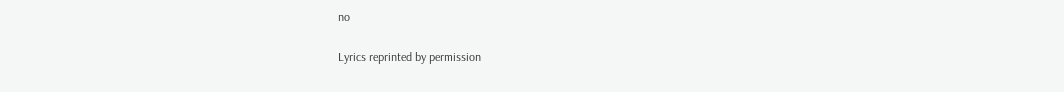no

Lyrics reprinted by permission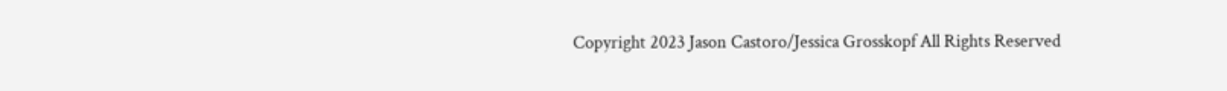Copyright 2023 Jason Castoro/Jessica Grosskopf All Rights Reserved